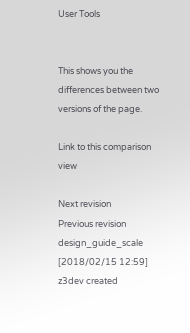User Tools


This shows you the differences between two versions of the page.

Link to this comparison view

Next revision
Previous revision
design_guide_scale [2018/02/15 12:59]
z3dev created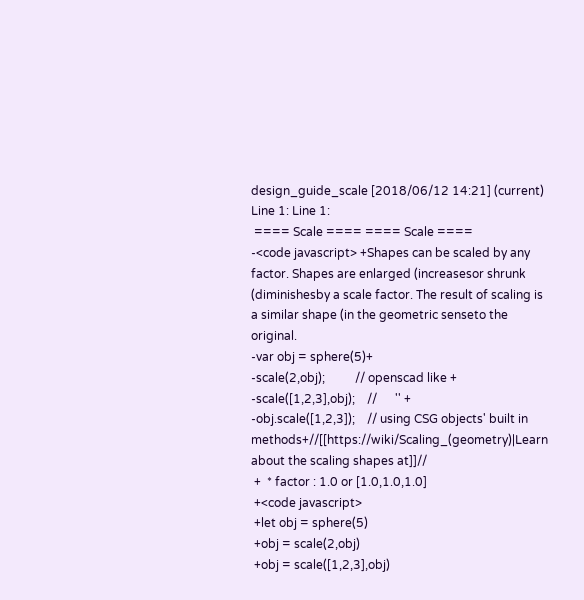design_guide_scale [2018/06/12 14:21] (current)
Line 1: Line 1:
 ==== Scale ==== ==== Scale ====
-<code javascript> +Shapes can be scaled by any factor. Shapes are enlarged (increasesor shrunk (diminishesby a scale factor. The result of scaling is a similar shape (in the geometric senseto the original.
-var obj = sphere(5)+
-scale(2,obj);          // openscad like +
-scale([1,2,3],obj);    //      '' +
-obj.scale([1,2,3]);    // using CSG objects' built in methods+//[[https://wiki/Scaling_(geometry)|Learn about the scaling shapes at]]//
 +  * factor : 1.0 or [1.0,1.0,1.0]
 +<code javascript>
 +let obj = sphere(5)
 +obj = scale(2,obj)
 +obj = scale([1,2,3],obj)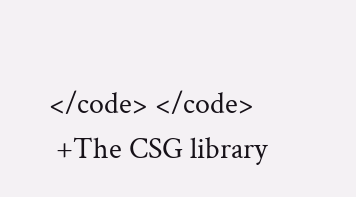</code> </code>
 +The CSG library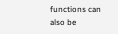functions can also be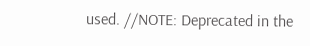used. //NOTE: Deprecated in the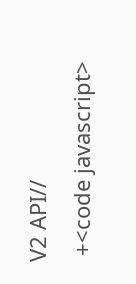V2 API//
 +<code javascript>